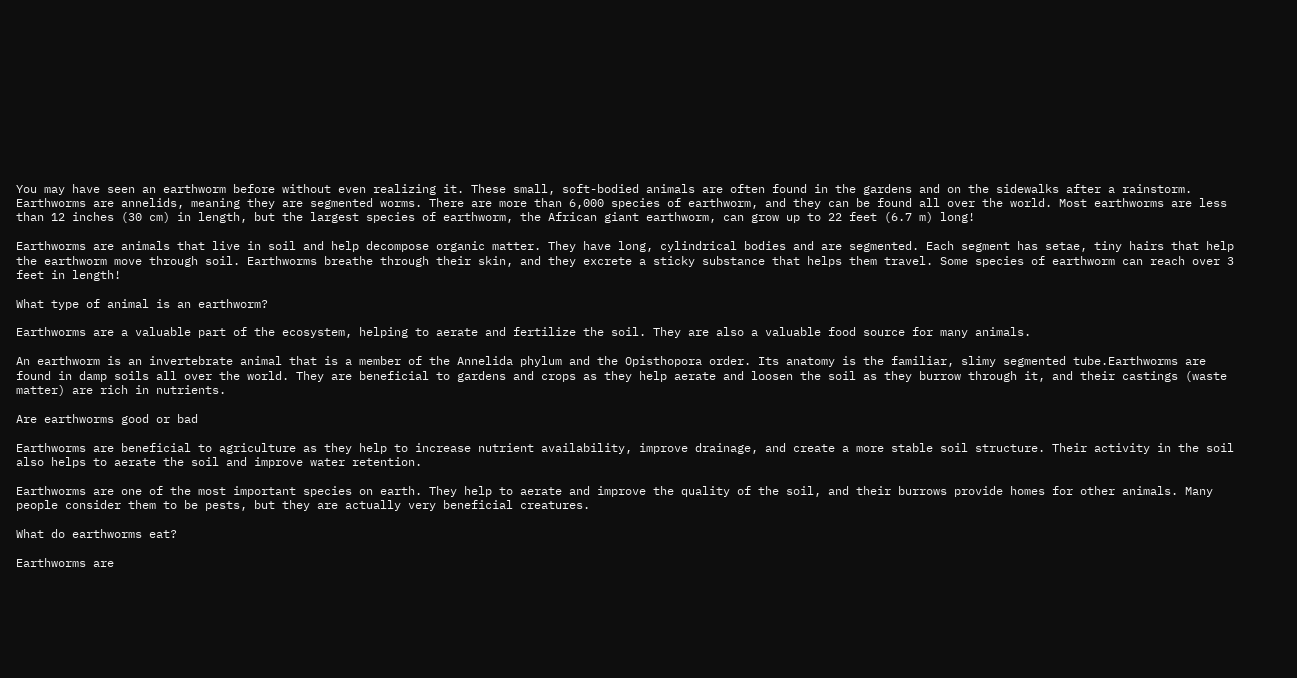You may have seen an earthworm before without even realizing it. These small, soft-bodied animals are often found in the gardens and on the sidewalks after a rainstorm. Earthworms are annelids, meaning they are segmented worms. There are more than 6,000 species of earthworm, and they can be found all over the world. Most earthworms are less than 12 inches (30 cm) in length, but the largest species of earthworm, the African giant earthworm, can grow up to 22 feet (6.7 m) long!

Earthworms are animals that live in soil and help decompose organic matter. They have long, cylindrical bodies and are segmented. Each segment has setae, tiny hairs that help the earthworm move through soil. Earthworms breathe through their skin, and they excrete a sticky substance that helps them travel. Some species of earthworm can reach over 3 feet in length!

What type of animal is an earthworm?

Earthworms are a valuable part of the ecosystem, helping to aerate and fertilize the soil. They are also a valuable food source for many animals.

An earthworm is an invertebrate animal that is a member of the Annelida phylum and the Opisthopora order. Its anatomy is the familiar, slimy segmented tube.Earthworms are found in damp soils all over the world. They are beneficial to gardens and crops as they help aerate and loosen the soil as they burrow through it, and their castings (waste matter) are rich in nutrients.

Are earthworms good or bad

Earthworms are beneficial to agriculture as they help to increase nutrient availability, improve drainage, and create a more stable soil structure. Their activity in the soil also helps to aerate the soil and improve water retention.

Earthworms are one of the most important species on earth. They help to aerate and improve the quality of the soil, and their burrows provide homes for other animals. Many people consider them to be pests, but they are actually very beneficial creatures.

What do earthworms eat?

Earthworms are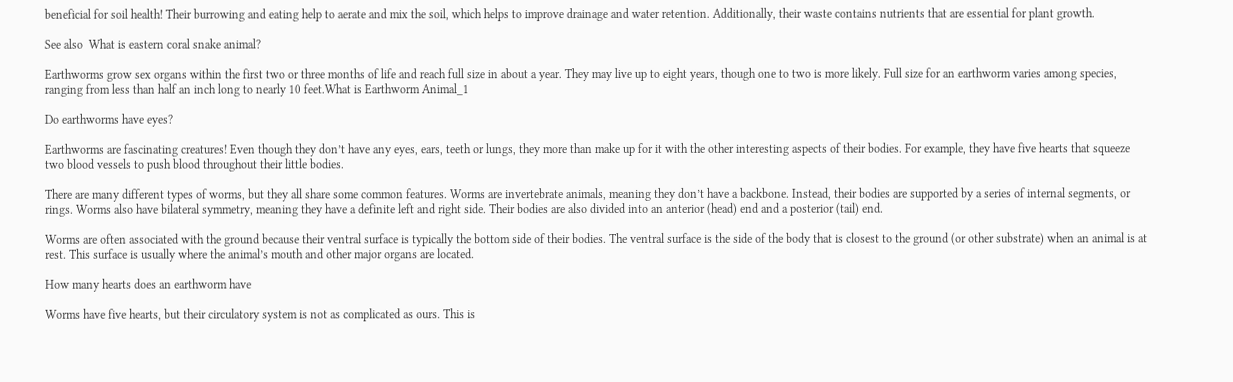beneficial for soil health! Their burrowing and eating help to aerate and mix the soil, which helps to improve drainage and water retention. Additionally, their waste contains nutrients that are essential for plant growth.

See also  What is eastern coral snake animal?

Earthworms grow sex organs within the first two or three months of life and reach full size in about a year. They may live up to eight years, though one to two is more likely. Full size for an earthworm varies among species, ranging from less than half an inch long to nearly 10 feet.What is Earthworm Animal_1

Do earthworms have eyes?

Earthworms are fascinating creatures! Even though they don’t have any eyes, ears, teeth or lungs, they more than make up for it with the other interesting aspects of their bodies. For example, they have five hearts that squeeze two blood vessels to push blood throughout their little bodies.

There are many different types of worms, but they all share some common features. Worms are invertebrate animals, meaning they don’t have a backbone. Instead, their bodies are supported by a series of internal segments, or rings. Worms also have bilateral symmetry, meaning they have a definite left and right side. Their bodies are also divided into an anterior (head) end and a posterior (tail) end.

Worms are often associated with the ground because their ventral surface is typically the bottom side of their bodies. The ventral surface is the side of the body that is closest to the ground (or other substrate) when an animal is at rest. This surface is usually where the animal’s mouth and other major organs are located.

How many hearts does an earthworm have

Worms have five hearts, but their circulatory system is not as complicated as ours. This is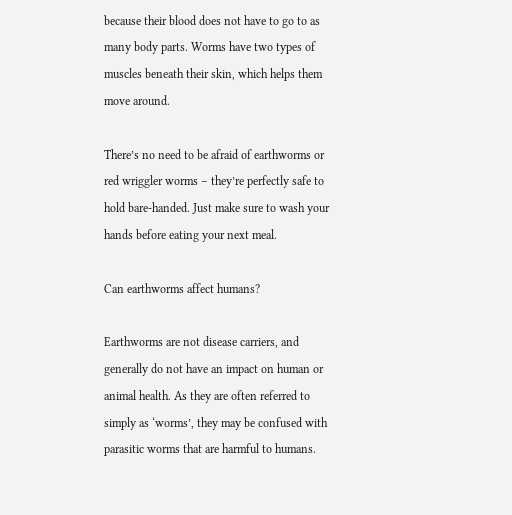because their blood does not have to go to as many body parts. Worms have two types of muscles beneath their skin, which helps them move around.

There’s no need to be afraid of earthworms or red wriggler worms – they’re perfectly safe to hold bare-handed. Just make sure to wash your hands before eating your next meal.

Can earthworms affect humans?

Earthworms are not disease carriers, and generally do not have an impact on human or animal health. As they are often referred to simply as ‘worms’, they may be confused with parasitic worms that are harmful to humans.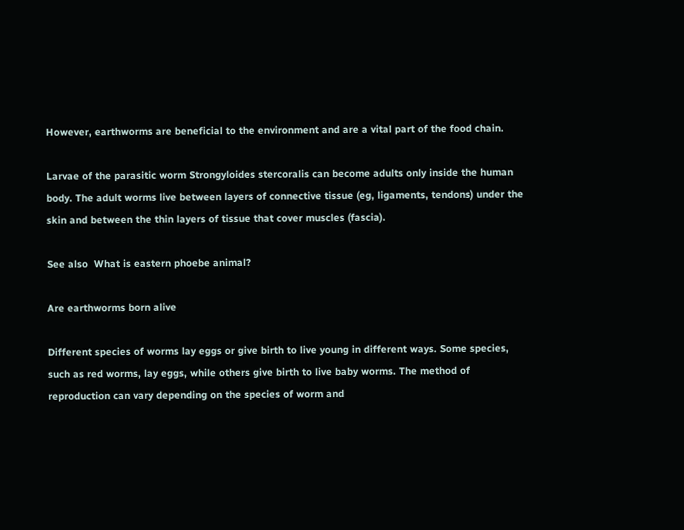However, earthworms are beneficial to the environment and are a vital part of the food chain.

Larvae of the parasitic worm Strongyloides stercoralis can become adults only inside the human body. The adult worms live between layers of connective tissue (eg, ligaments, tendons) under the skin and between the thin layers of tissue that cover muscles (fascia).

See also  What is eastern phoebe animal?

Are earthworms born alive

Different species of worms lay eggs or give birth to live young in different ways. Some species, such as red worms, lay eggs, while others give birth to live baby worms. The method of reproduction can vary depending on the species of worm and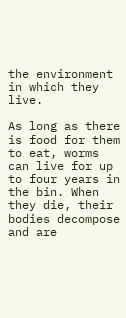the environment in which they live.

As long as there is food for them to eat, worms can live for up to four years in the bin. When they die, their bodies decompose and are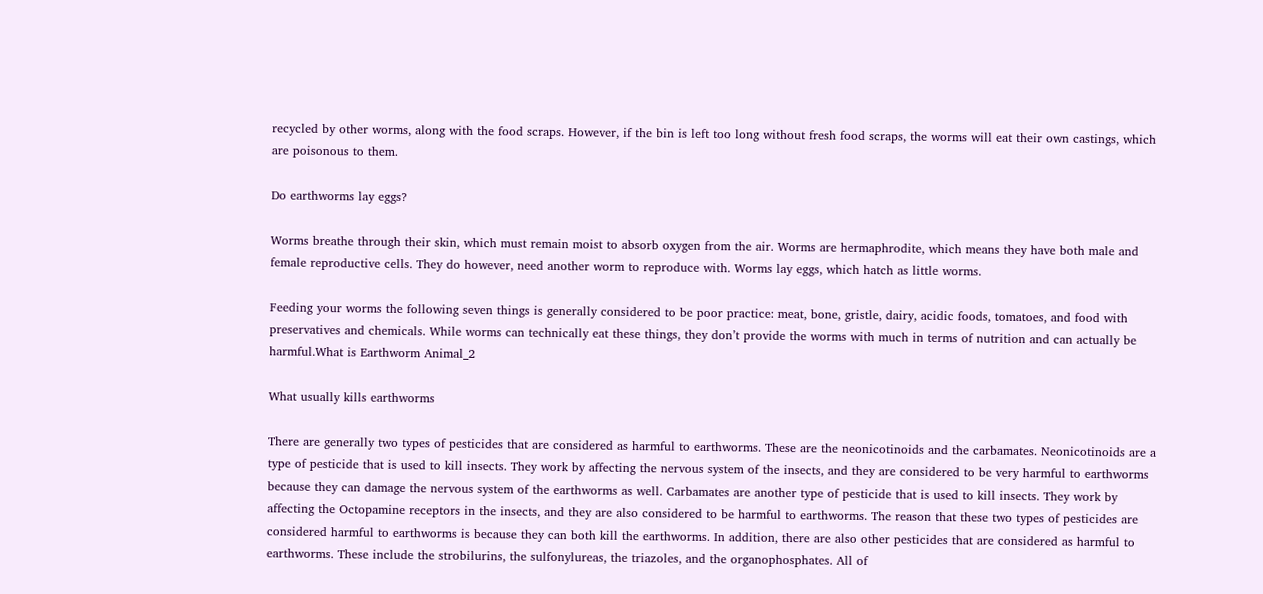recycled by other worms, along with the food scraps. However, if the bin is left too long without fresh food scraps, the worms will eat their own castings, which are poisonous to them.

Do earthworms lay eggs?

Worms breathe through their skin, which must remain moist to absorb oxygen from the air. Worms are hermaphrodite, which means they have both male and female reproductive cells. They do however, need another worm to reproduce with. Worms lay eggs, which hatch as little worms.

Feeding your worms the following seven things is generally considered to be poor practice: meat, bone, gristle, dairy, acidic foods, tomatoes, and food with preservatives and chemicals. While worms can technically eat these things, they don’t provide the worms with much in terms of nutrition and can actually be harmful.What is Earthworm Animal_2

What usually kills earthworms

There are generally two types of pesticides that are considered as harmful to earthworms. These are the neonicotinoids and the carbamates. Neonicotinoids are a type of pesticide that is used to kill insects. They work by affecting the nervous system of the insects, and they are considered to be very harmful to earthworms because they can damage the nervous system of the earthworms as well. Carbamates are another type of pesticide that is used to kill insects. They work by affecting the Octopamine receptors in the insects, and they are also considered to be harmful to earthworms. The reason that these two types of pesticides are considered harmful to earthworms is because they can both kill the earthworms. In addition, there are also other pesticides that are considered as harmful to earthworms. These include the strobilurins, the sulfonylureas, the triazoles, and the organophosphates. All of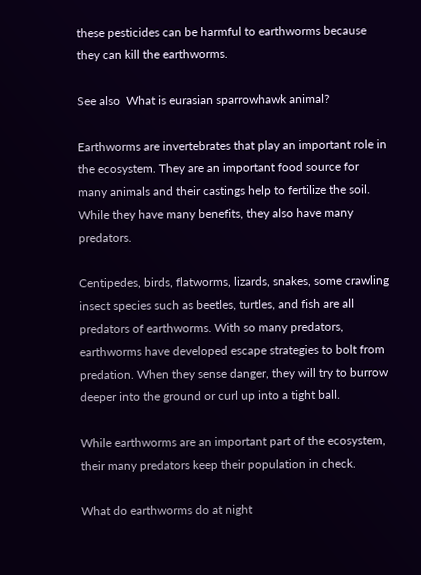these pesticides can be harmful to earthworms because they can kill the earthworms.

See also  What is eurasian sparrowhawk animal?

Earthworms are invertebrates that play an important role in the ecosystem. They are an important food source for many animals and their castings help to fertilize the soil. While they have many benefits, they also have many predators.

Centipedes, birds, flatworms, lizards, snakes, some crawling insect species such as beetles, turtles, and fish are all predators of earthworms. With so many predators, earthworms have developed escape strategies to bolt from predation. When they sense danger, they will try to burrow deeper into the ground or curl up into a tight ball.

While earthworms are an important part of the ecosystem, their many predators keep their population in check.

What do earthworms do at night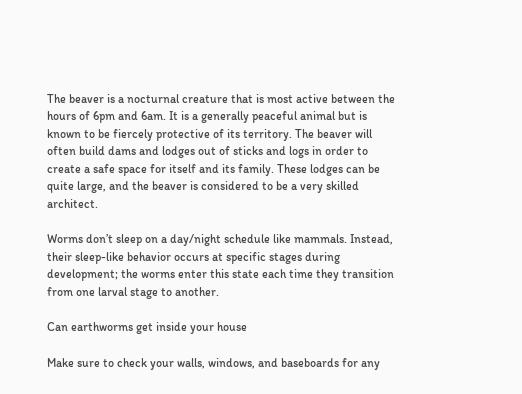The beaver is a nocturnal creature that is most active between the hours of 6pm and 6am. It is a generally peaceful animal but is known to be fiercely protective of its territory. The beaver will often build dams and lodges out of sticks and logs in order to create a safe space for itself and its family. These lodges can be quite large, and the beaver is considered to be a very skilled architect.

Worms don’t sleep on a day/night schedule like mammals. Instead, their sleep-like behavior occurs at specific stages during development; the worms enter this state each time they transition from one larval stage to another.

Can earthworms get inside your house

Make sure to check your walls, windows, and baseboards for any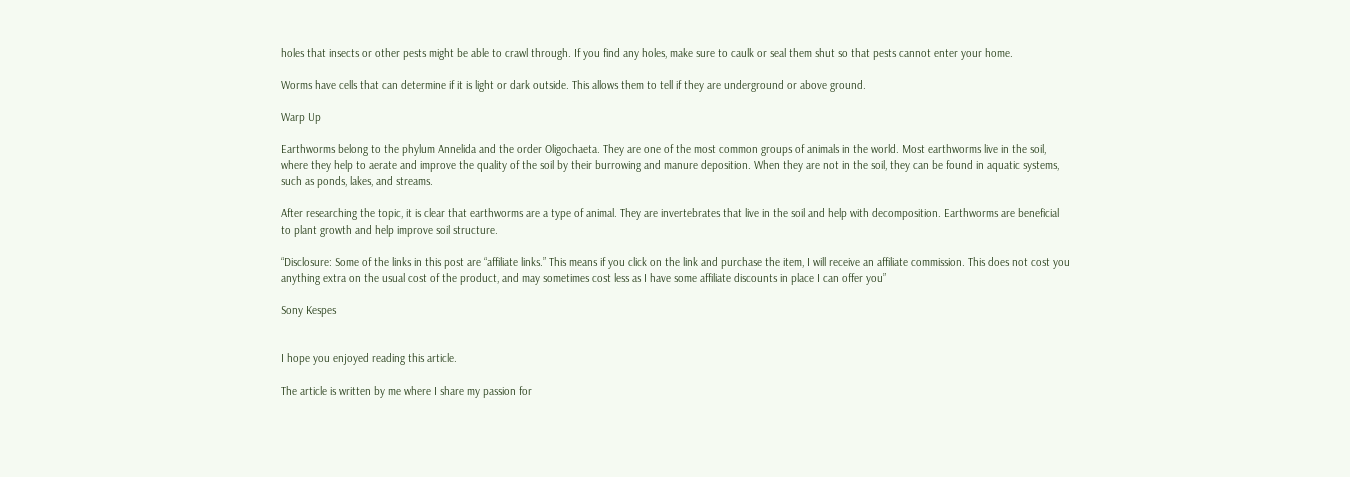holes that insects or other pests might be able to crawl through. If you find any holes, make sure to caulk or seal them shut so that pests cannot enter your home.

Worms have cells that can determine if it is light or dark outside. This allows them to tell if they are underground or above ground.

Warp Up

Earthworms belong to the phylum Annelida and the order Oligochaeta. They are one of the most common groups of animals in the world. Most earthworms live in the soil, where they help to aerate and improve the quality of the soil by their burrowing and manure deposition. When they are not in the soil, they can be found in aquatic systems, such as ponds, lakes, and streams.

After researching the topic, it is clear that earthworms are a type of animal. They are invertebrates that live in the soil and help with decomposition. Earthworms are beneficial to plant growth and help improve soil structure.

“Disclosure: Some of the links in this post are “affiliate links.” This means if you click on the link and purchase the item, I will receive an affiliate commission. This does not cost you anything extra on the usual cost of the product, and may sometimes cost less as I have some affiliate discounts in place I can offer you”

Sony Kespes


I hope you enjoyed reading this article.

The article is written by me where I share my passion for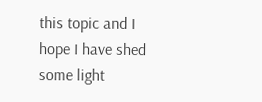this topic and I hope I have shed some light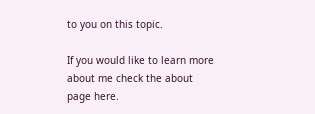to you on this topic.

If you would like to learn more about me check the about page here.